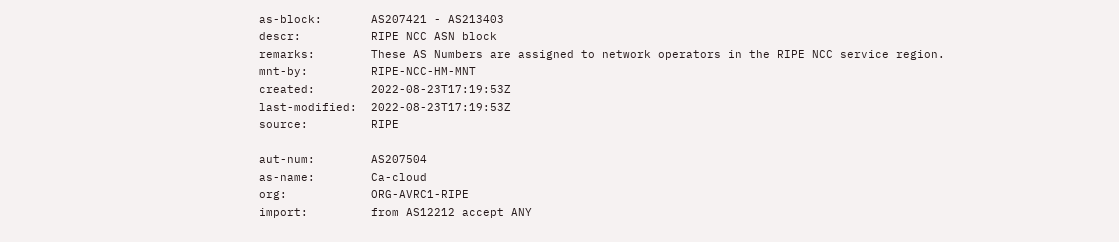as-block:       AS207421 - AS213403
descr:          RIPE NCC ASN block
remarks:        These AS Numbers are assigned to network operators in the RIPE NCC service region.
mnt-by:         RIPE-NCC-HM-MNT
created:        2022-08-23T17:19:53Z
last-modified:  2022-08-23T17:19:53Z
source:         RIPE

aut-num:        AS207504
as-name:        Ca-cloud
org:            ORG-AVRC1-RIPE
import:         from AS12212 accept ANY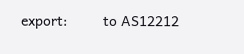export:         to AS12212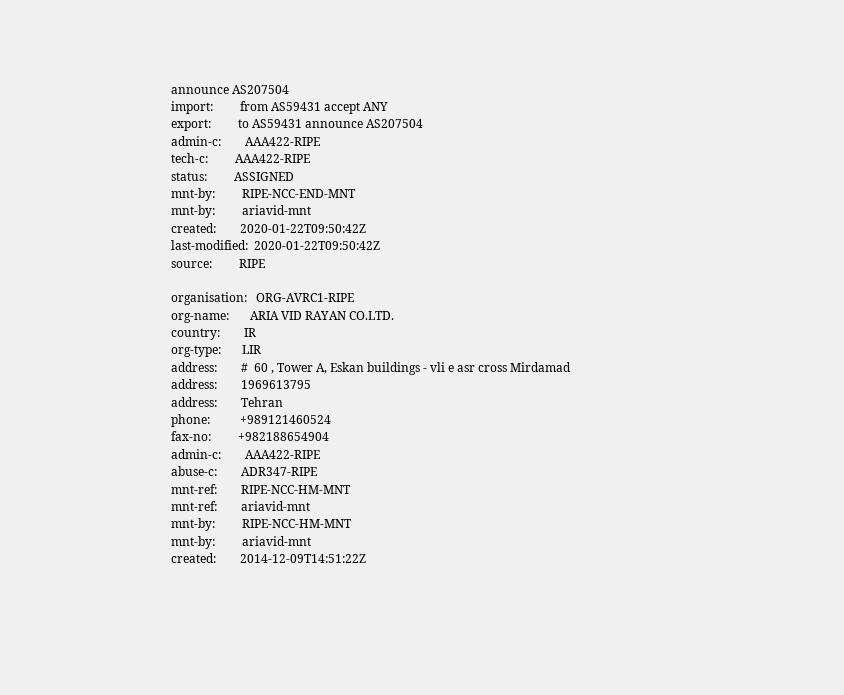announce AS207504
import:         from AS59431 accept ANY
export:         to AS59431 announce AS207504
admin-c:        AAA422-RIPE
tech-c:         AAA422-RIPE
status:         ASSIGNED
mnt-by:         RIPE-NCC-END-MNT
mnt-by:         ariavid-mnt
created:        2020-01-22T09:50:42Z
last-modified:  2020-01-22T09:50:42Z
source:         RIPE

organisation:   ORG-AVRC1-RIPE
org-name:       ARIA VID RAYAN CO.LTD.
country:        IR
org-type:       LIR
address:        #  60 , Tower A, Eskan buildings - vli e asr cross Mirdamad
address:        1969613795
address:        Tehran
phone:          +989121460524
fax-no:         +982188654904
admin-c:        AAA422-RIPE
abuse-c:        ADR347-RIPE
mnt-ref:        RIPE-NCC-HM-MNT
mnt-ref:        ariavid-mnt
mnt-by:         RIPE-NCC-HM-MNT
mnt-by:         ariavid-mnt
created:        2014-12-09T14:51:22Z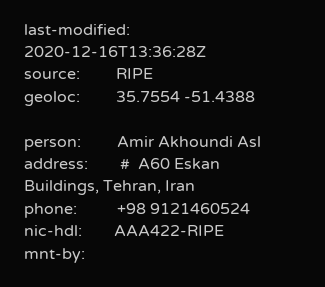last-modified:  2020-12-16T13:36:28Z
source:         RIPE
geoloc:         35.7554 -51.4388

person:         Amir Akhoundi Asl
address:        #  A60 Eskan Buildings, Tehran, Iran
phone:          +98 9121460524
nic-hdl:        AAA422-RIPE
mnt-by: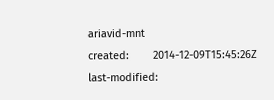ariavid-mnt
created:        2014-12-09T15:45:26Z
last-modified: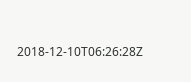2018-12-10T06:26:28Z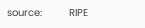source:         RIPE